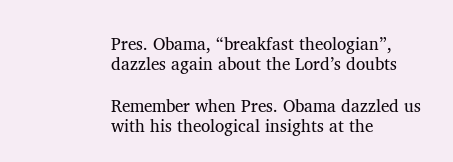Pres. Obama, “breakfast theologian”, dazzles again about the Lord’s doubts

Remember when Pres. Obama dazzled us with his theological insights at the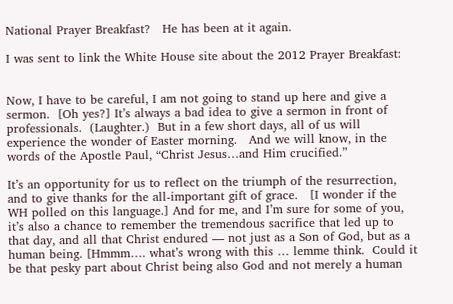National Prayer Breakfast?   He has been at it again.

I was sent to link the White House site about the 2012 Prayer Breakfast:


Now, I have to be careful, I am not going to stand up here and give a sermon.  [Oh yes?] It’s always a bad idea to give a sermon in front of professionals.  (Laughter.)  But in a few short days, all of us will experience the wonder of Easter morning.   And we will know, in the words of the Apostle Paul, “Christ Jesus…and Him crucified.”

It’s an opportunity for us to reflect on the triumph of the resurrection, and to give thanks for the all-important gift of grace.   [I wonder if the WH polled on this language.] And for me, and I’m sure for some of you, it’s also a chance to remember the tremendous sacrifice that led up to that day, and all that Christ endured — not just as a Son of God, but as a human being. [Hmmm…. what’s wrong with this … lemme think.  Could it be that pesky part about Christ being also God and not merely a human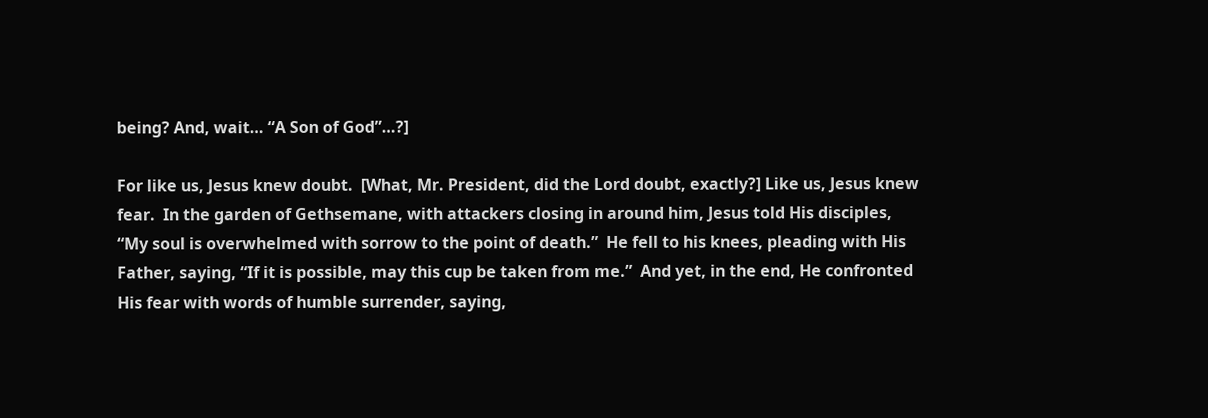being? And, wait… “A Son of God”…?]

For like us, Jesus knew doubt.  [What, Mr. President, did the Lord doubt, exactly?] Like us, Jesus knew fear.  In the garden of Gethsemane, with attackers closing in around him, Jesus told His disciples, “My soul is overwhelmed with sorrow to the point of death.”  He fell to his knees, pleading with His Father, saying, “If it is possible, may this cup be taken from me.”  And yet, in the end, He confronted His fear with words of humble surrender, saying,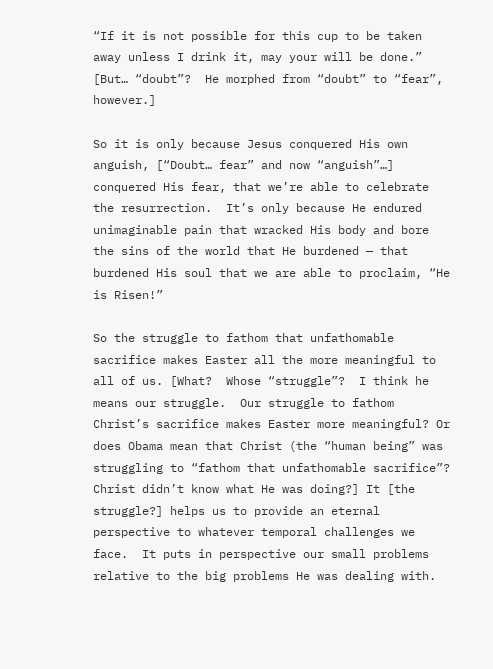“If it is not possible for this cup to be taken away unless I drink it, may your will be done.” [But… “doubt”?  He morphed from “doubt” to “fear”, however.]

So it is only because Jesus conquered His own anguish, [“Doubt… fear” and now “anguish”…] conquered His fear, that we’re able to celebrate the resurrection.  It’s only because He endured unimaginable pain that wracked His body and bore the sins of the world that He burdened — that burdened His soul that we are able to proclaim, “He is Risen!”

So the struggle to fathom that unfathomable sacrifice makes Easter all the more meaningful to all of us. [What?  Whose “struggle”?  I think he means our struggle.  Our struggle to fathom Christ’s sacrifice makes Easter more meaningful? Or does Obama mean that Christ (the “human being” was struggling to “fathom that unfathomable sacrifice”?  Christ didn’t know what He was doing?] It [the struggle?] helps us to provide an eternal perspective to whatever temporal challenges we face.  It puts in perspective our small problems relative to the big problems He was dealing with.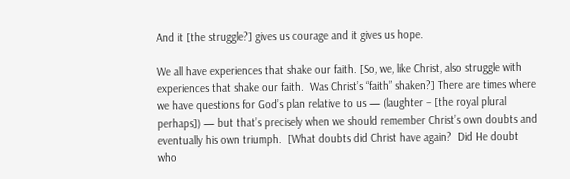And it [the struggle?] gives us courage and it gives us hope.

We all have experiences that shake our faith. [So, we, like Christ, also struggle with experiences that shake our faith.  Was Christ’s “faith” shaken?] There are times where we have questions for God’s plan relative to us — (laughter – [the royal plural perhaps]) — but that’s precisely when we should remember Christ’s own doubts and eventually his own triumph.  [What doubts did Christ have again?  Did He doubt who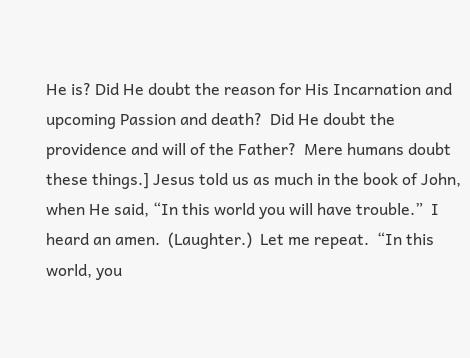He is? Did He doubt the reason for His Incarnation and upcoming Passion and death?  Did He doubt the providence and will of the Father?  Mere humans doubt these things.] Jesus told us as much in the book of John, when He said, “In this world you will have trouble.”  I heard an amen.  (Laughter.)  Let me repeat.  “In this world, you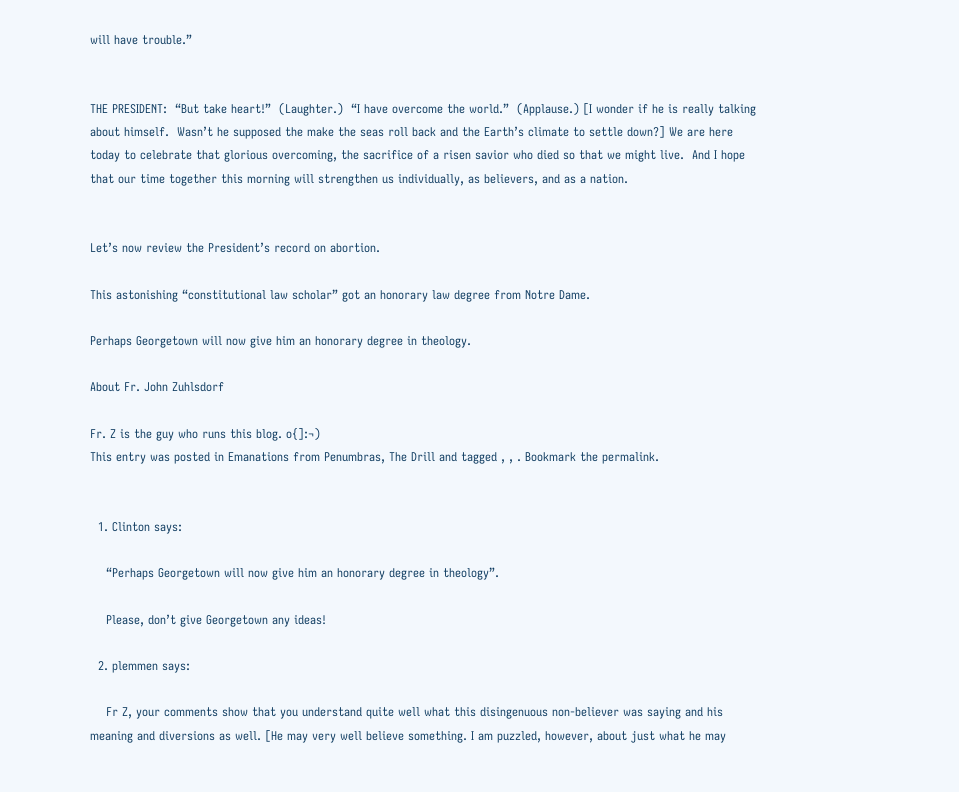will have trouble.”


THE PRESIDENT:  “But take heart!”  (Laughter.)  “I have overcome the world.”  (Applause.) [I wonder if he is really talking about himself.  Wasn’t he supposed the make the seas roll back and the Earth’s climate to settle down?] We are here today to celebrate that glorious overcoming, the sacrifice of a risen savior who died so that we might live.  And I hope that our time together this morning will strengthen us individually, as believers, and as a nation.


Let’s now review the President’s record on abortion.

This astonishing “constitutional law scholar” got an honorary law degree from Notre Dame.

Perhaps Georgetown will now give him an honorary degree in theology.

About Fr. John Zuhlsdorf

Fr. Z is the guy who runs this blog. o{]:¬)
This entry was posted in Emanations from Penumbras, The Drill and tagged , , . Bookmark the permalink.


  1. Clinton says:

    “Perhaps Georgetown will now give him an honorary degree in theology”.

    Please, don’t give Georgetown any ideas!

  2. plemmen says:

    Fr Z, your comments show that you understand quite well what this disingenuous non-believer was saying and his meaning and diversions as well. [He may very well believe something. I am puzzled, however, about just what he may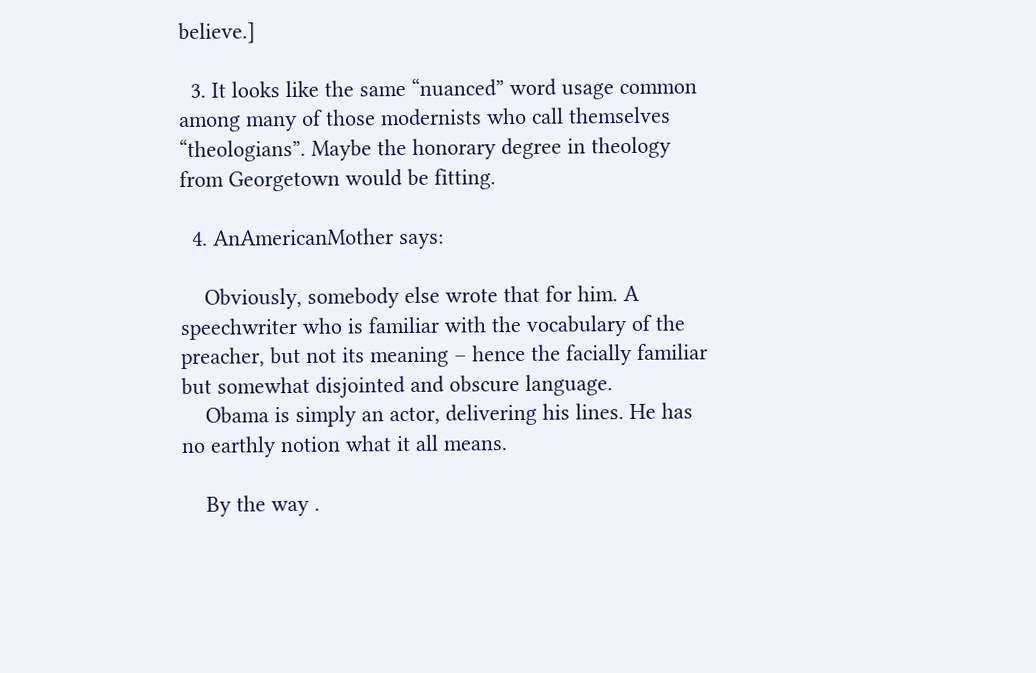believe.]

  3. It looks like the same “nuanced” word usage common among many of those modernists who call themselves “theologians”. Maybe the honorary degree in theology from Georgetown would be fitting.

  4. AnAmericanMother says:

    Obviously, somebody else wrote that for him. A speechwriter who is familiar with the vocabulary of the preacher, but not its meaning – hence the facially familiar but somewhat disjointed and obscure language.
    Obama is simply an actor, delivering his lines. He has no earthly notion what it all means.

    By the way .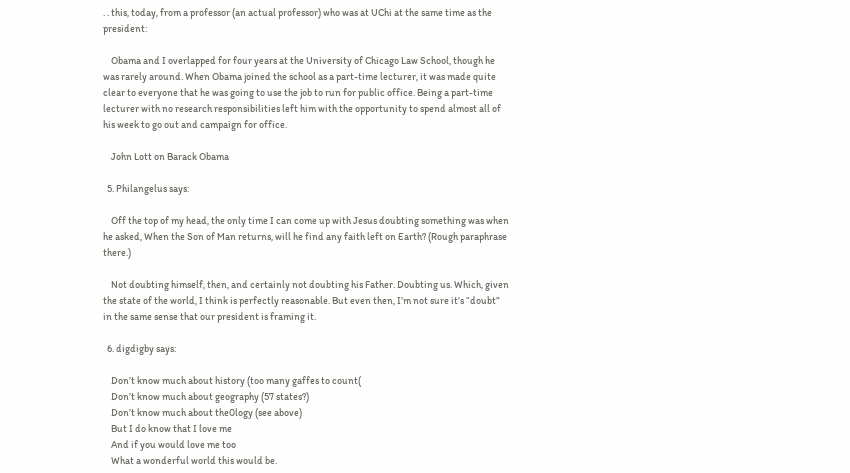. . this, today, from a professor (an actual professor) who was at UChi at the same time as the president:

    Obama and I overlapped for four years at the University of Chicago Law School, though he was rarely around. When Obama joined the school as a part-time lecturer, it was made quite clear to everyone that he was going to use the job to run for public office. Being a part-time lecturer with no research responsibilities left him with the opportunity to spend almost all of his week to go out and campaign for office.

    John Lott on Barack Obama

  5. Philangelus says:

    Off the top of my head, the only time I can come up with Jesus doubting something was when he asked, When the Son of Man returns, will he find any faith left on Earth? (Rough paraphrase there.)

    Not doubting himself, then, and certainly not doubting his Father. Doubting us. Which, given the state of the world, I think is perfectly reasonable. But even then, I’m not sure it’s “doubt” in the same sense that our president is framing it.

  6. digdigby says:

    Don’t know much about history (too many gaffes to count(
    Don’t know much about geography (57 states?)
    Don’t know much about the0logy (see above)
    But I do know that I love me
    And if you would love me too
    What a wonderful world this would be.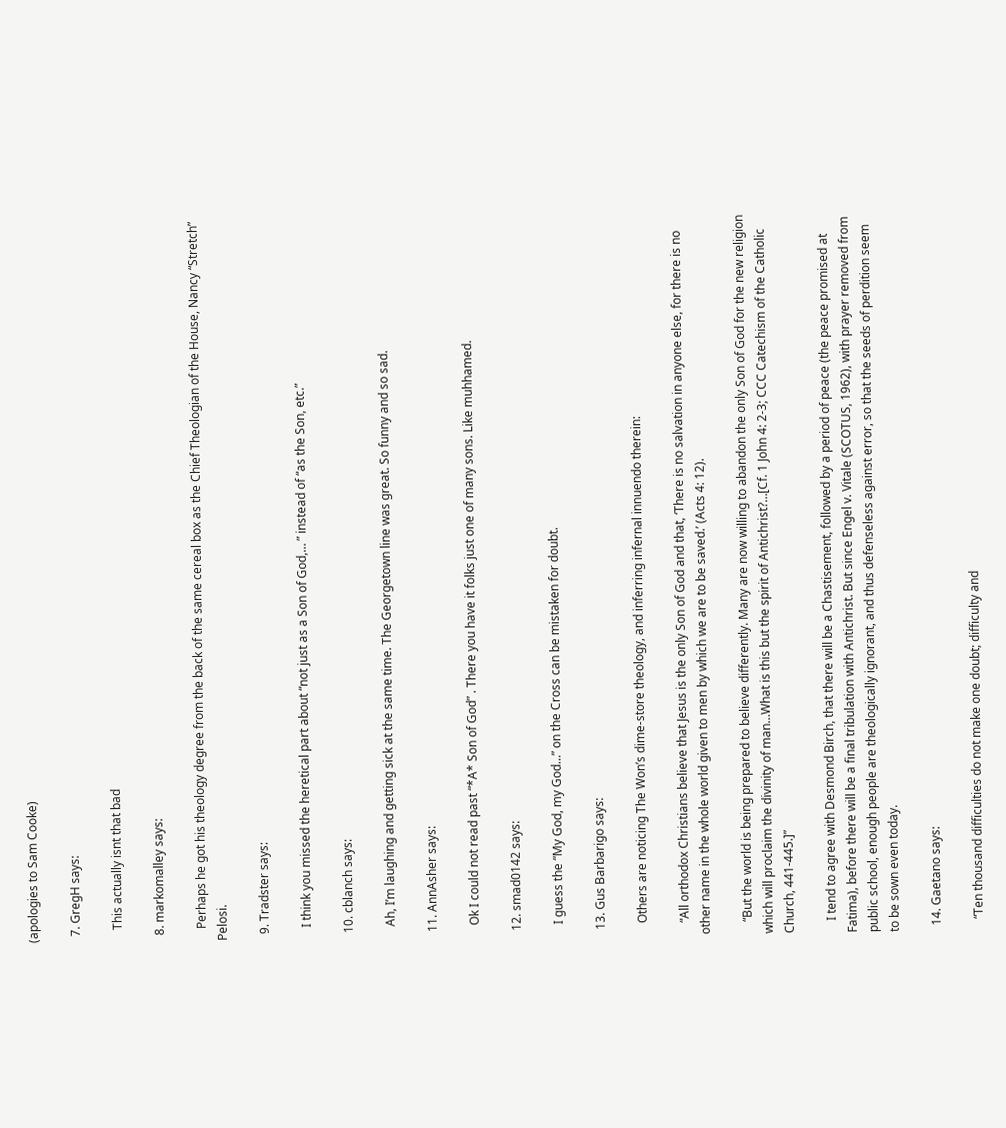(apologies to Sam Cooke)

  7. GregH says:

    This actually isnt that bad

  8. markomalley says:

    Perhaps he got his theology degree from the back of the same cereal box as the Chief Theologian of the House, Nancy “Stretch” Pelosi.

  9. Tradster says:

    I think you missed the heretical part about “not just as a Son of God,… ” instead of “as the Son, etc.”

  10. cblanch says:

    Ah, I’m laughing and getting sick at the same time. The Georgetown line was great. So funny and so sad.

  11. AnnAsher says:

    Ok I could not read past “*A* Son of God” . There you have it folks just one of many sons. Like muhhamed.

  12. smad0142 says:

    I guess the “My God, my God…” on the Cross can be mistaken for doubt.

  13. Gus Barbarigo says:

    Others are noticing The Won’s dime-store theology, and inferring infernal innuendo therein:

    “All orthodox Christians believe that Jesus is the only Son of God and that, ‘There is no salvation in anyone else, for there is no other name in the whole world given to men by which we are to be saved.’ (Acts 4: 12).

    “But the world is being prepared to believe differently. Many are now willing to abandon the only Son of God for the new religion which will proclaim the divinity of man…What is this but the spirit of Antichrist?…[Cf. 1 John 4: 2-3; CCC Catechism of the Catholic Church, 441-445.]”

    I tend to agree with Desmond Birch, that there will be a Chastisement, followed by a period of peace (the peace promised at Fatima), before there will be a final tribulation with Antichrist. But since Engel v. Vitale (SCOTUS, 1962), with prayer removed from public school, enough people are theologically ignorant, and thus defenseless against error, so that the seeds of perdition seem to be sown even today.

  14. Gaetano says:

    “Ten thousand difficulties do not make one doubt; difficulty and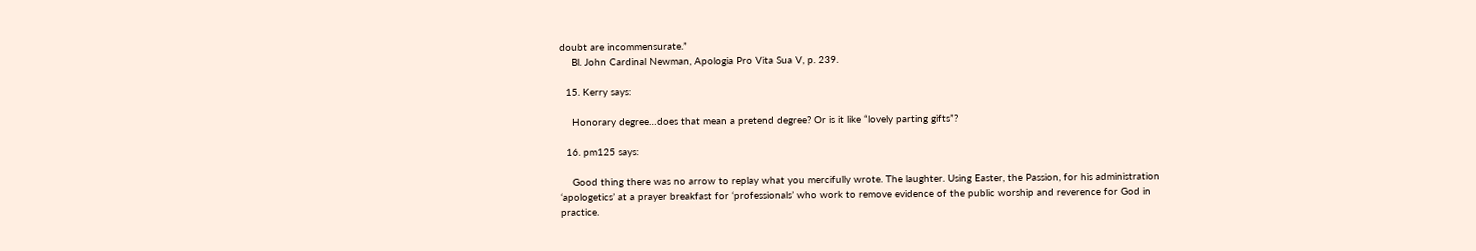doubt are incommensurate.”
    Bl. John Cardinal Newman, Apologia Pro Vita Sua V, p. 239.

  15. Kerry says:

    Honorary degree…does that mean a pretend degree? Or is it like “lovely parting gifts”?

  16. pm125 says:

    Good thing there was no arrow to replay what you mercifully wrote. The laughter. Using Easter, the Passion, for his administration ‘apologetics’ at a prayer breakfast for ‘professionals’ who work to remove evidence of the public worship and reverence for God in practice.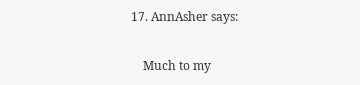17. AnnAsher says:

    Much to my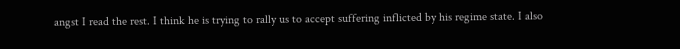angst I read the rest. I think he is trying to rally us to accept suffering inflicted by his regime state. I also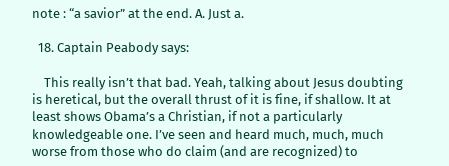note : “a savior” at the end. A. Just a.

  18. Captain Peabody says:

    This really isn’t that bad. Yeah, talking about Jesus doubting is heretical, but the overall thrust of it is fine, if shallow. It at least shows Obama’s a Christian, if not a particularly knowledgeable one. I’ve seen and heard much, much, much worse from those who do claim (and are recognized) to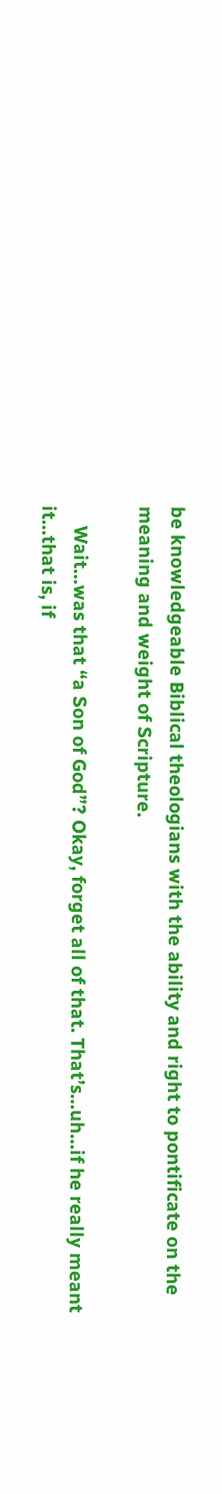be knowledgeable Biblical theologians with the ability and right to pontificate on the meaning and weight of Scripture.

    Wait…was that “a Son of God”? Okay, forget all of that. That’s…uh…if he really meant it…that is, if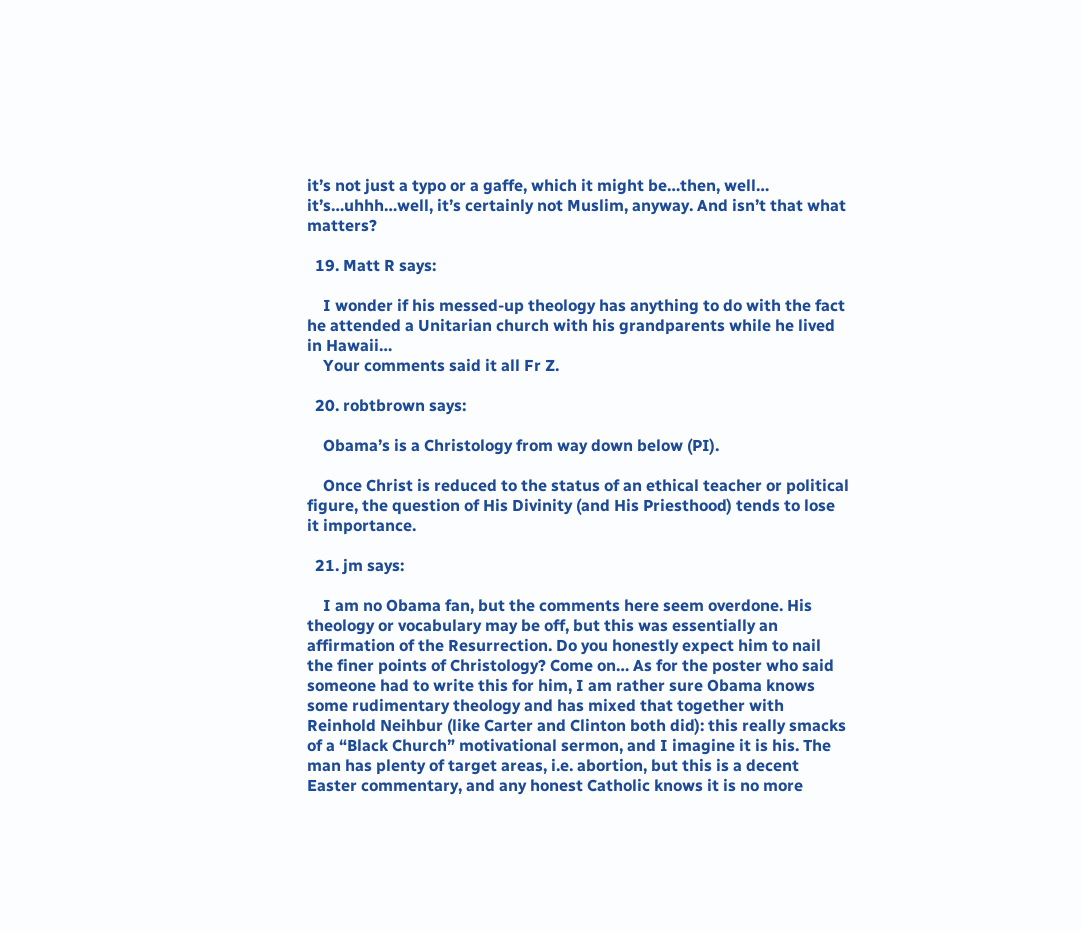it’s not just a typo or a gaffe, which it might be…then, well… it’s…uhhh…well, it’s certainly not Muslim, anyway. And isn’t that what matters?

  19. Matt R says:

    I wonder if his messed-up theology has anything to do with the fact he attended a Unitarian church with his grandparents while he lived in Hawaii…
    Your comments said it all Fr Z.

  20. robtbrown says:

    Obama’s is a Christology from way down below (PI).

    Once Christ is reduced to the status of an ethical teacher or political figure, the question of His Divinity (and His Priesthood) tends to lose it importance.

  21. jm says:

    I am no Obama fan, but the comments here seem overdone. His theology or vocabulary may be off, but this was essentially an affirmation of the Resurrection. Do you honestly expect him to nail the finer points of Christology? Come on… As for the poster who said someone had to write this for him, I am rather sure Obama knows some rudimentary theology and has mixed that together with Reinhold Neihbur (like Carter and Clinton both did): this really smacks of a “Black Church” motivational sermon, and I imagine it is his. The man has plenty of target areas, i.e. abortion, but this is a decent Easter commentary, and any honest Catholic knows it is no more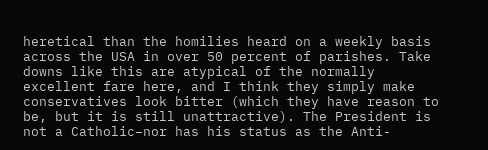heretical than the homilies heard on a weekly basis across the USA in over 50 percent of parishes. Take downs like this are atypical of the normally excellent fare here, and I think they simply make conservatives look bitter (which they have reason to be, but it is still unattractive). The President is not a Catholic–nor has his status as the Anti-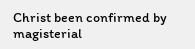Christ been confirmed by magisterial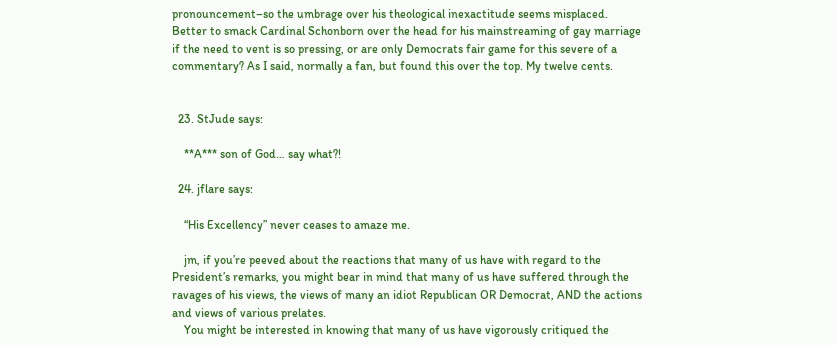pronouncement–so the umbrage over his theological inexactitude seems misplaced. Better to smack Cardinal Schonborn over the head for his mainstreaming of gay marriage if the need to vent is so pressing, or are only Democrats fair game for this severe of a commentary? As I said, normally a fan, but found this over the top. My twelve cents.


  23. StJude says:

    **A*** son of God… say what?!

  24. jflare says:

    “His Excellency” never ceases to amaze me.

    jm, if you’re peeved about the reactions that many of us have with regard to the President’s remarks, you might bear in mind that many of us have suffered through the ravages of his views, the views of many an idiot Republican OR Democrat, AND the actions and views of various prelates.
    You might be interested in knowing that many of us have vigorously critiqued the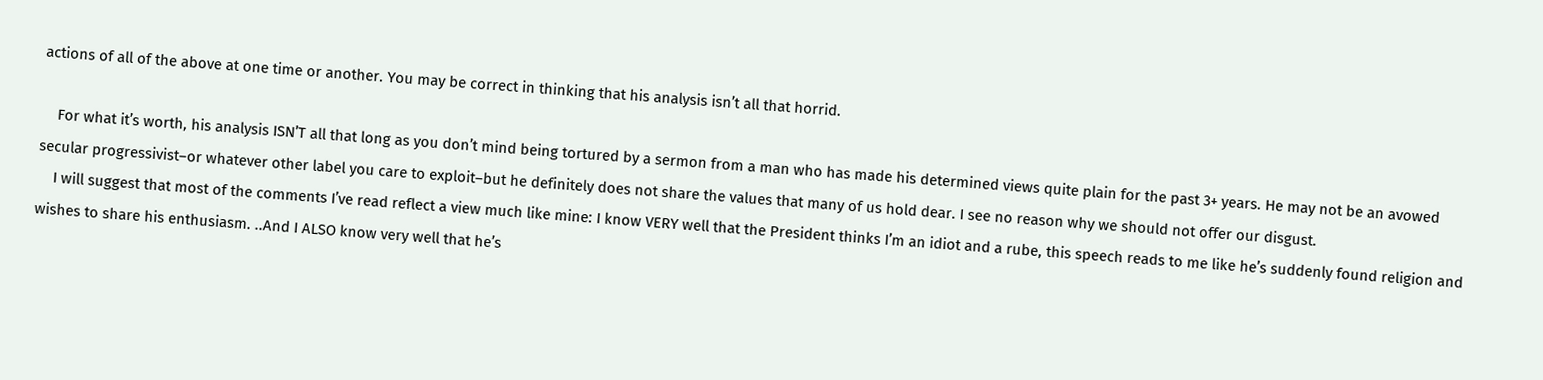actions of all of the above at one time or another. You may be correct in thinking that his analysis isn’t all that horrid.

    For what it’s worth, his analysis ISN’T all that long as you don’t mind being tortured by a sermon from a man who has made his determined views quite plain for the past 3+ years. He may not be an avowed secular progressivist–or whatever other label you care to exploit–but he definitely does not share the values that many of us hold dear. I see no reason why we should not offer our disgust.
    I will suggest that most of the comments I’ve read reflect a view much like mine: I know VERY well that the President thinks I’m an idiot and a rube, this speech reads to me like he’s suddenly found religion and wishes to share his enthusiasm. ..And I ALSO know very well that he’s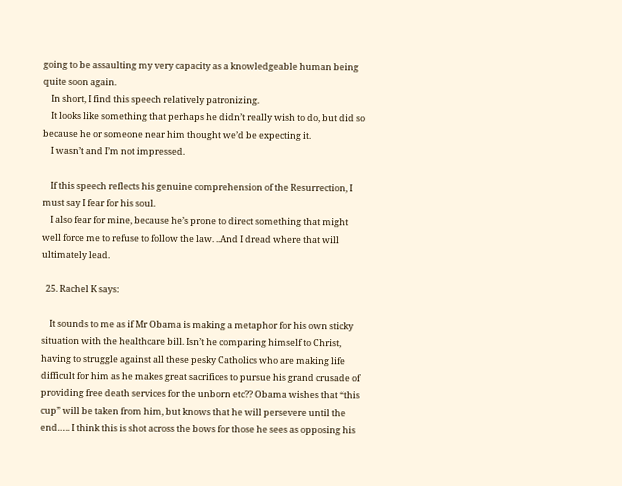going to be assaulting my very capacity as a knowledgeable human being quite soon again.
    In short, I find this speech relatively patronizing.
    It looks like something that perhaps he didn’t really wish to do, but did so because he or someone near him thought we’d be expecting it.
    I wasn’t and I’m not impressed.

    If this speech reflects his genuine comprehension of the Resurrection, I must say I fear for his soul.
    I also fear for mine, because he’s prone to direct something that might well force me to refuse to follow the law. ..And I dread where that will ultimately lead.

  25. Rachel K says:

    It sounds to me as if Mr Obama is making a metaphor for his own sticky situation with the healthcare bill. Isn’t he comparing himself to Christ, having to struggle against all these pesky Catholics who are making life difficult for him as he makes great sacrifices to pursue his grand crusade of providing free death services for the unborn etc?? Obama wishes that “this cup” will be taken from him, but knows that he will persevere until the end….. I think this is shot across the bows for those he sees as opposing his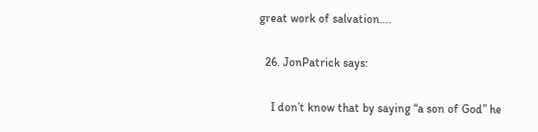great work of salvation….

  26. JonPatrick says:

    I don’t know that by saying “a son of God” he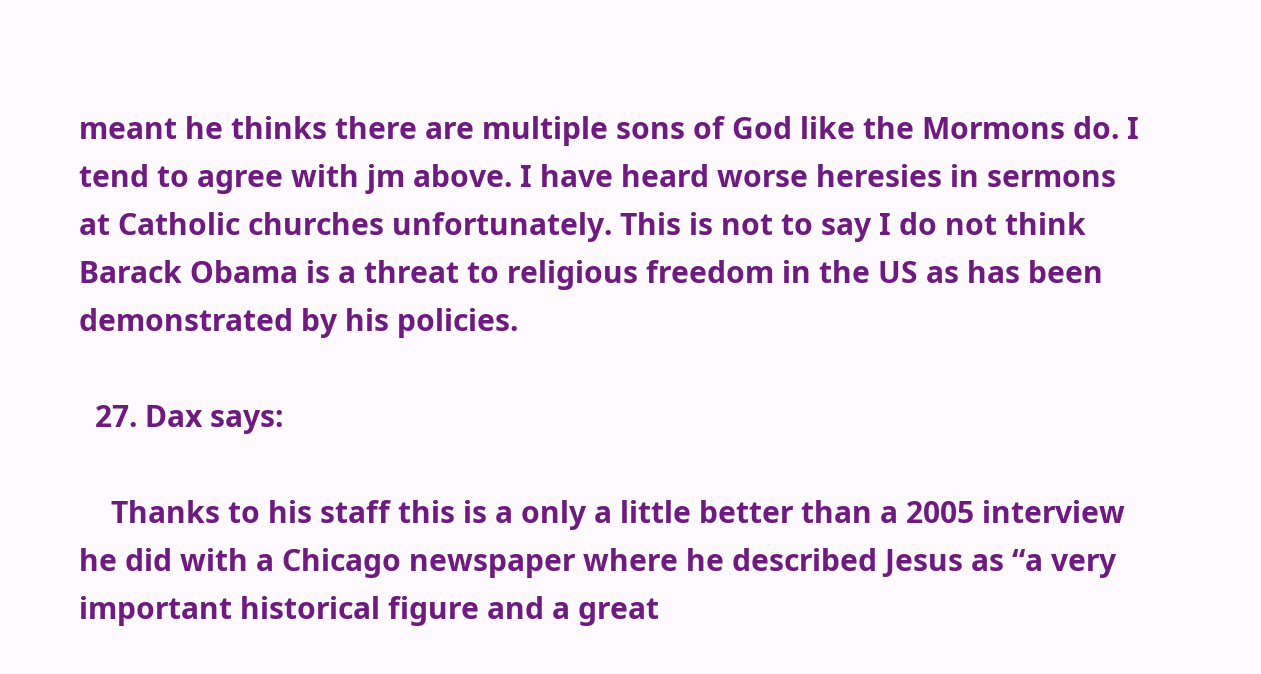meant he thinks there are multiple sons of God like the Mormons do. I tend to agree with jm above. I have heard worse heresies in sermons at Catholic churches unfortunately. This is not to say I do not think Barack Obama is a threat to religious freedom in the US as has been demonstrated by his policies.

  27. Dax says:

    Thanks to his staff this is a only a little better than a 2005 interview he did with a Chicago newspaper where he described Jesus as “a very important historical figure and a great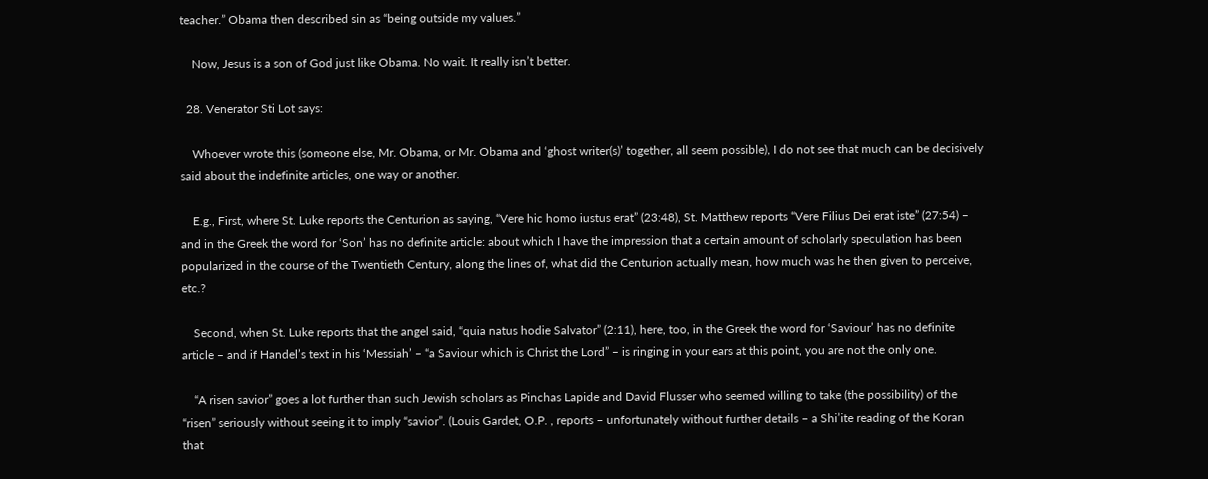teacher.” Obama then described sin as “being outside my values.”

    Now, Jesus is a son of God just like Obama. No wait. It really isn’t better.

  28. Venerator Sti Lot says:

    Whoever wrote this (someone else, Mr. Obama, or Mr. Obama and ‘ghost writer(s)’ together, all seem possible), I do not see that much can be decisively said about the indefinite articles, one way or another.

    E.g., First, where St. Luke reports the Centurion as saying, “Vere hic homo iustus erat” (23:48), St. Matthew reports “Vere Filius Dei erat iste” (27:54) – and in the Greek the word for ‘Son’ has no definite article: about which I have the impression that a certain amount of scholarly speculation has been popularized in the course of the Twentieth Century, along the lines of, what did the Centurion actually mean, how much was he then given to perceive, etc.?

    Second, when St. Luke reports that the angel said, “quia natus hodie Salvator” (2:11), here, too, in the Greek the word for ‘Saviour’ has no definite article – and if Handel’s text in his ‘Messiah’ – “a Saviour which is Christ the Lord” – is ringing in your ears at this point, you are not the only one.

    “A risen savior” goes a lot further than such Jewish scholars as Pinchas Lapide and David Flusser who seemed willing to take (the possibility) of the “risen” seriously without seeing it to imply “savior”. (Louis Gardet, O.P. , reports – unfortunately without further details – a Shi’ite reading of the Koran that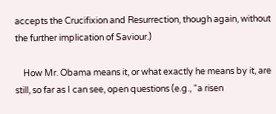accepts the Crucifixion and Resurrection, though again, without the further implication of Saviour.)

    How Mr. Obama means it, or what exactly he means by it, are still, so far as I can see, open questions (e.g., “a risen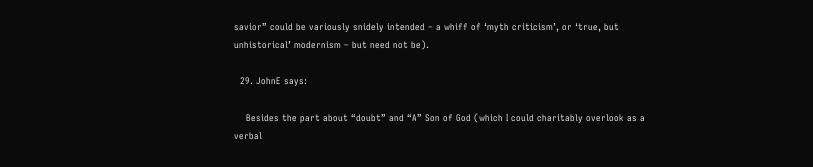savior” could be variously snidely intended – a whiff of ‘myth criticism’, or ‘true, but unhistorical’ modernism – but need not be).

  29. JohnE says:

    Besides the part about “doubt” and “A” Son of God (which I could charitably overlook as a verbal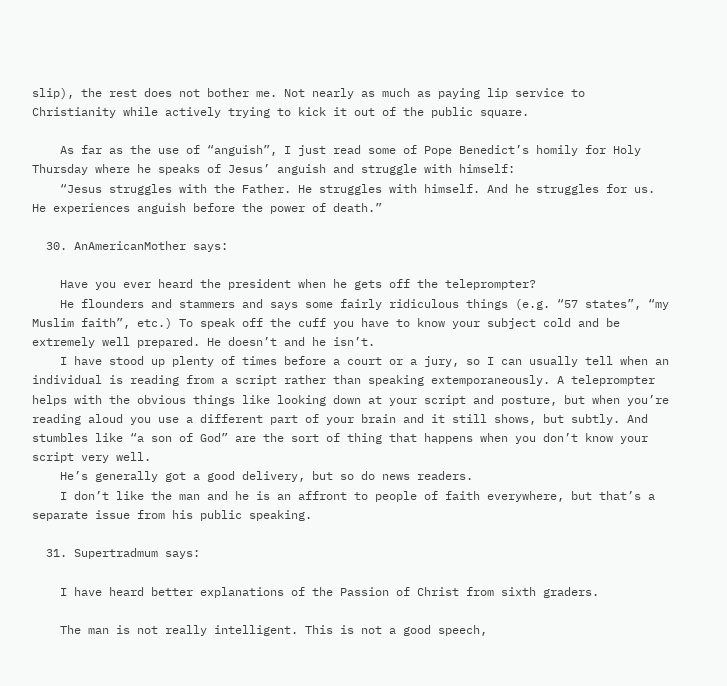slip), the rest does not bother me. Not nearly as much as paying lip service to Christianity while actively trying to kick it out of the public square.

    As far as the use of “anguish”, I just read some of Pope Benedict’s homily for Holy Thursday where he speaks of Jesus’ anguish and struggle with himself:
    “Jesus struggles with the Father. He struggles with himself. And he struggles for us. He experiences anguish before the power of death.”

  30. AnAmericanMother says:

    Have you ever heard the president when he gets off the teleprompter?
    He flounders and stammers and says some fairly ridiculous things (e.g. “57 states”, “my Muslim faith”, etc.) To speak off the cuff you have to know your subject cold and be extremely well prepared. He doesn’t and he isn’t.
    I have stood up plenty of times before a court or a jury, so I can usually tell when an individual is reading from a script rather than speaking extemporaneously. A teleprompter helps with the obvious things like looking down at your script and posture, but when you’re reading aloud you use a different part of your brain and it still shows, but subtly. And stumbles like “a son of God” are the sort of thing that happens when you don’t know your script very well.
    He’s generally got a good delivery, but so do news readers.
    I don’t like the man and he is an affront to people of faith everywhere, but that’s a separate issue from his public speaking.

  31. Supertradmum says:

    I have heard better explanations of the Passion of Christ from sixth graders.

    The man is not really intelligent. This is not a good speech,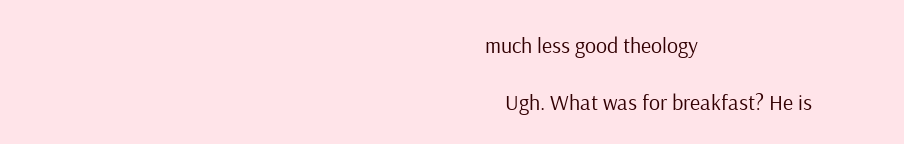much less good theology

    Ugh. What was for breakfast? He is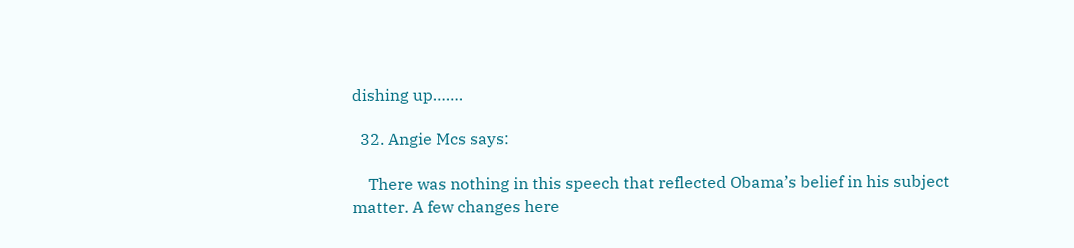dishing up…….

  32. Angie Mcs says:

    There was nothing in this speech that reflected Obama’s belief in his subject matter. A few changes here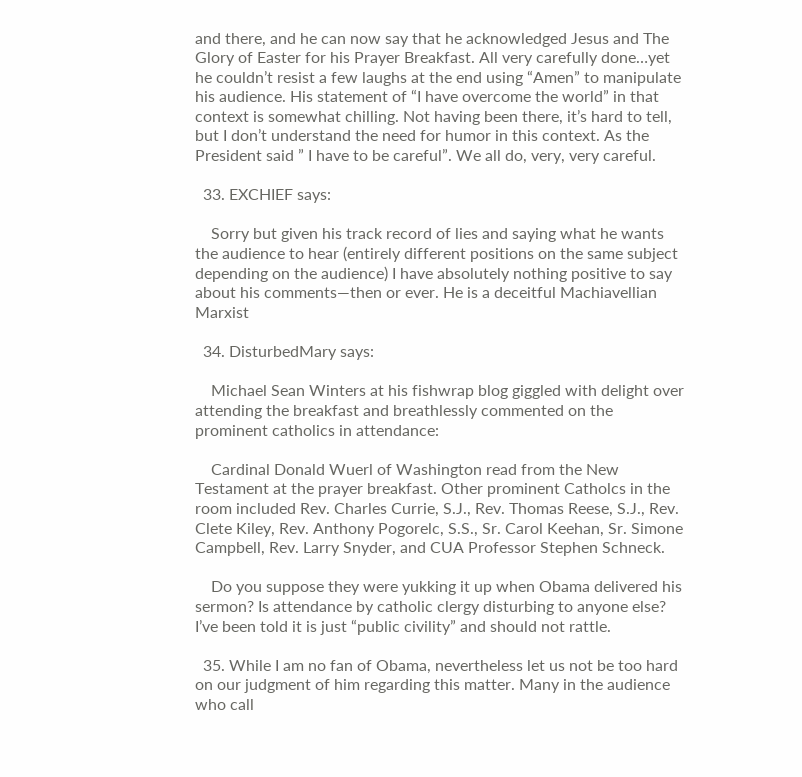and there, and he can now say that he acknowledged Jesus and The Glory of Easter for his Prayer Breakfast. All very carefully done…yet he couldn’t resist a few laughs at the end using “Amen” to manipulate his audience. His statement of “I have overcome the world” in that context is somewhat chilling. Not having been there, it’s hard to tell, but I don’t understand the need for humor in this context. As the President said ” I have to be careful”. We all do, very, very careful.

  33. EXCHIEF says:

    Sorry but given his track record of lies and saying what he wants the audience to hear (entirely different positions on the same subject depending on the audience) I have absolutely nothing positive to say about his comments—then or ever. He is a deceitful Machiavellian Marxist

  34. DisturbedMary says:

    Michael Sean Winters at his fishwrap blog giggled with delight over attending the breakfast and breathlessly commented on the prominent catholics in attendance:

    Cardinal Donald Wuerl of Washington read from the New Testament at the prayer breakfast. Other prominent Catholcs in the room included Rev. Charles Currie, S.J., Rev. Thomas Reese, S.J., Rev. Clete Kiley, Rev. Anthony Pogorelc, S.S., Sr. Carol Keehan, Sr. Simone Campbell, Rev. Larry Snyder, and CUA Professor Stephen Schneck.

    Do you suppose they were yukking it up when Obama delivered his sermon? Is attendance by catholic clergy disturbing to anyone else? I’ve been told it is just “public civility” and should not rattle.

  35. While I am no fan of Obama, nevertheless let us not be too hard on our judgment of him regarding this matter. Many in the audience who call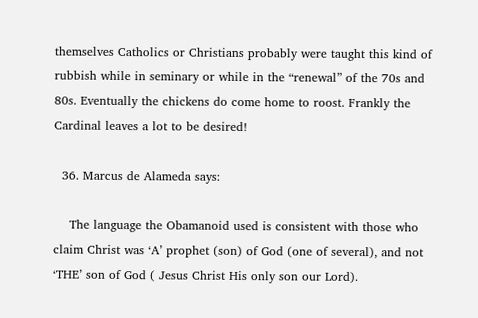themselves Catholics or Christians probably were taught this kind of rubbish while in seminary or while in the “renewal” of the 70s and 80s. Eventually the chickens do come home to roost. Frankly the Cardinal leaves a lot to be desired!

  36. Marcus de Alameda says:

    The language the Obamanoid used is consistent with those who claim Christ was ‘A’ prophet (son) of God (one of several), and not ‘THE’ son of God ( Jesus Christ His only son our Lord).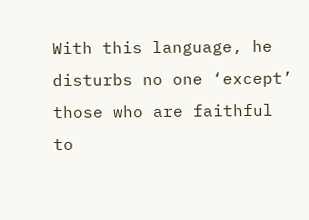With this language, he disturbs no one ‘except’ those who are faithful to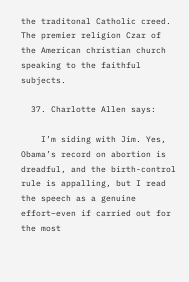the traditonal Catholic creed. The premier religion Czar of the American christian church speaking to the faithful subjects.

  37. Charlotte Allen says:

    I’m siding with Jim. Yes, Obama’s record on abortion is dreadful, and the birth-control rule is appalling, but I read the speech as a genuine effort–even if carried out for the most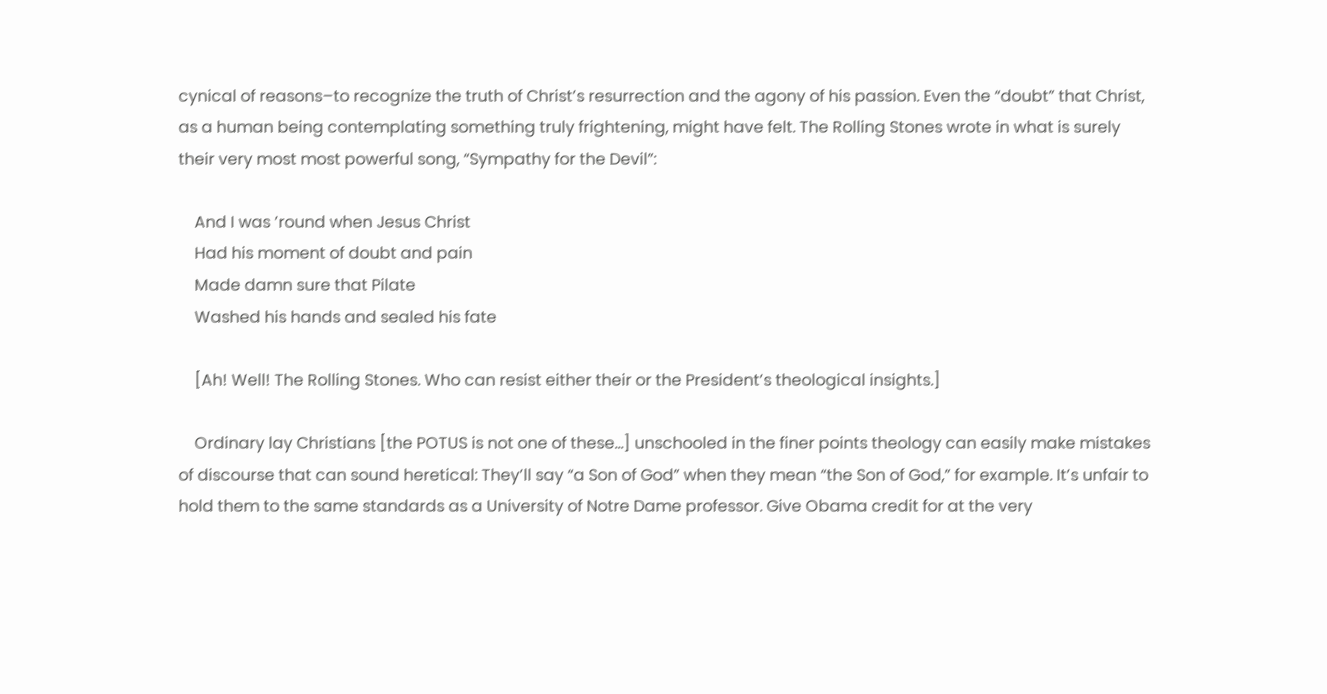cynical of reasons–to recognize the truth of Christ’s resurrection and the agony of his passion. Even the “doubt” that Christ, as a human being contemplating something truly frightening, might have felt. The Rolling Stones wrote in what is surely their very most most powerful song, “Sympathy for the Devil”:

    And I was ’round when Jesus Christ
    Had his moment of doubt and pain
    Made damn sure that Pilate
    Washed his hands and sealed his fate

    [Ah! Well! The Rolling Stones. Who can resist either their or the President’s theological insights.]

    Ordinary lay Christians [the POTUS is not one of these…] unschooled in the finer points theology can easily make mistakes of discourse that can sound heretical: They’ll say “a Son of God” when they mean “the Son of God,” for example. It’s unfair to hold them to the same standards as a University of Notre Dame professor. Give Obama credit for at the very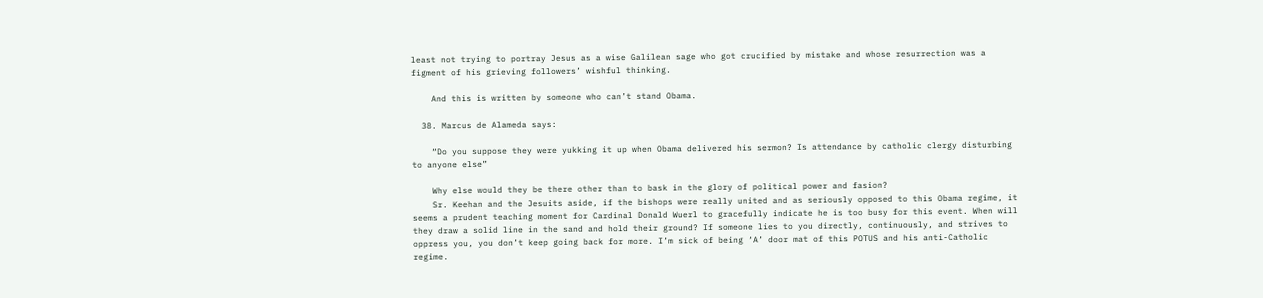least not trying to portray Jesus as a wise Galilean sage who got crucified by mistake and whose resurrection was a figment of his grieving followers’ wishful thinking.

    And this is written by someone who can’t stand Obama.

  38. Marcus de Alameda says:

    “Do you suppose they were yukking it up when Obama delivered his sermon? Is attendance by catholic clergy disturbing to anyone else”

    Why else would they be there other than to bask in the glory of political power and fasion?
    Sr. Keehan and the Jesuits aside, if the bishops were really united and as seriously opposed to this Obama regime, it seems a prudent teaching moment for Cardinal Donald Wuerl to gracefully indicate he is too busy for this event. When will they draw a solid line in the sand and hold their ground? If someone lies to you directly, continuously, and strives to oppress you, you don’t keep going back for more. I’m sick of being ‘A’ door mat of this POTUS and his anti-Catholic regime.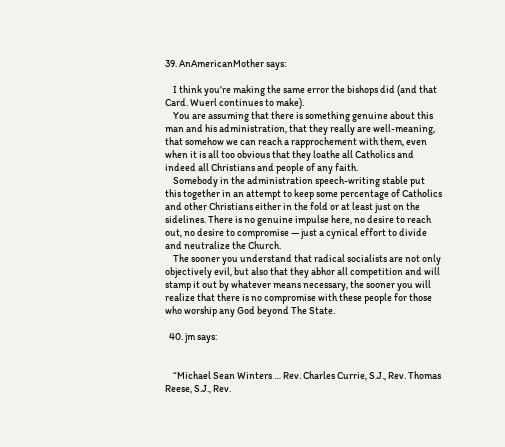39. AnAmericanMother says:

    I think you’re making the same error the bishops did (and that Card. Wuerl continues to make).
    You are assuming that there is something genuine about this man and his administration, that they really are well-meaning, that somehow we can reach a rapprochement with them, even when it is all too obvious that they loathe all Catholics and indeed all Christians and people of any faith.
    Somebody in the administration speech-writing stable put this together in an attempt to keep some percentage of Catholics and other Christians either in the fold or at least just on the sidelines. There is no genuine impulse here, no desire to reach out, no desire to compromise — just a cynical effort to divide and neutralize the Church.
    The sooner you understand that radical socialists are not only objectively evil, but also that they abhor all competition and will stamp it out by whatever means necessary, the sooner you will realize that there is no compromise with these people for those who worship any God beyond The State.

  40. jm says:


    “Michael Sean Winters … Rev. Charles Currie, S.J., Rev. Thomas Reese, S.J., Rev.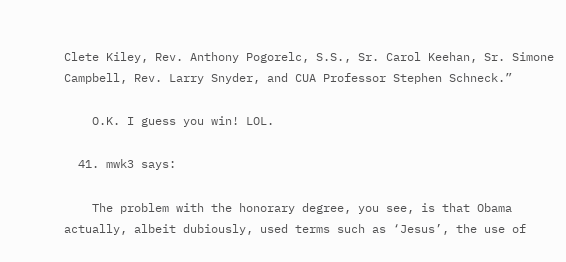Clete Kiley, Rev. Anthony Pogorelc, S.S., Sr. Carol Keehan, Sr. Simone Campbell, Rev. Larry Snyder, and CUA Professor Stephen Schneck.”

    O.K. I guess you win! LOL.

  41. mwk3 says:

    The problem with the honorary degree, you see, is that Obama actually, albeit dubiously, used terms such as ‘Jesus’, the use of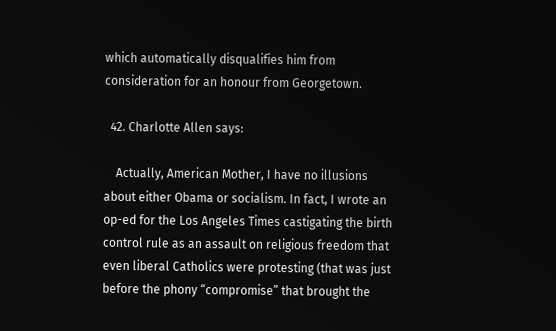which automatically disqualifies him from consideration for an honour from Georgetown.

  42. Charlotte Allen says:

    Actually, American Mother, I have no illusions about either Obama or socialism. In fact, I wrote an op-ed for the Los Angeles Times castigating the birth control rule as an assault on religious freedom that even liberal Catholics were protesting (that was just before the phony “compromise” that brought the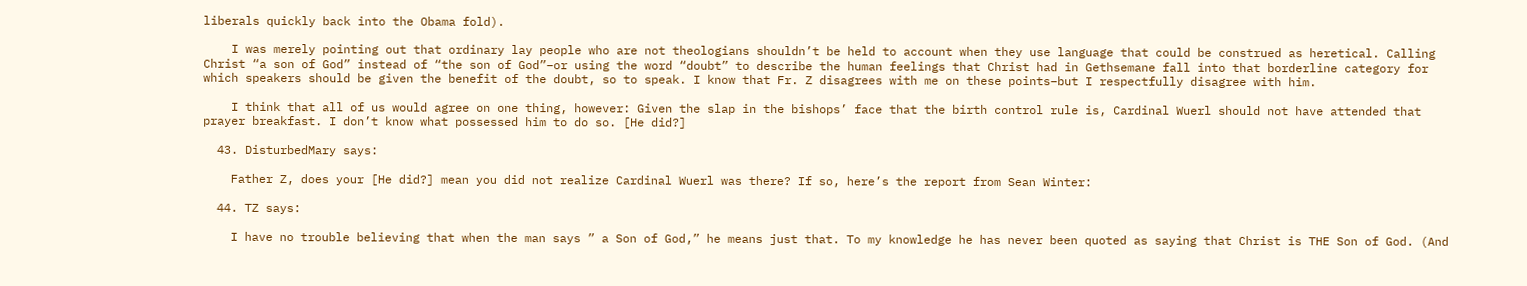liberals quickly back into the Obama fold).

    I was merely pointing out that ordinary lay people who are not theologians shouldn’t be held to account when they use language that could be construed as heretical. Calling Christ “a son of God” instead of “the son of God”–or using the word “doubt” to describe the human feelings that Christ had in Gethsemane fall into that borderline category for which speakers should be given the benefit of the doubt, so to speak. I know that Fr. Z disagrees with me on these points–but I respectfully disagree with him.

    I think that all of us would agree on one thing, however: Given the slap in the bishops’ face that the birth control rule is, Cardinal Wuerl should not have attended that prayer breakfast. I don’t know what possessed him to do so. [He did?]

  43. DisturbedMary says:

    Father Z, does your [He did?] mean you did not realize Cardinal Wuerl was there? If so, here’s the report from Sean Winter:

  44. TZ says:

    I have no trouble believing that when the man says ” a Son of God,” he means just that. To my knowledge he has never been quoted as saying that Christ is THE Son of God. (And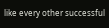like every other successful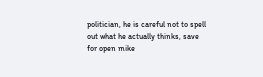politician, he is careful not to spell out what he actually thinks, save for open mike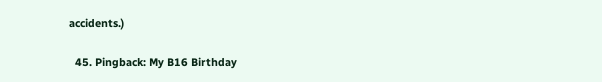accidents.)

  45. Pingback: My B16 Birthday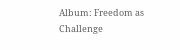Album: Freedom as Challenge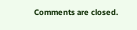Comments are closed.